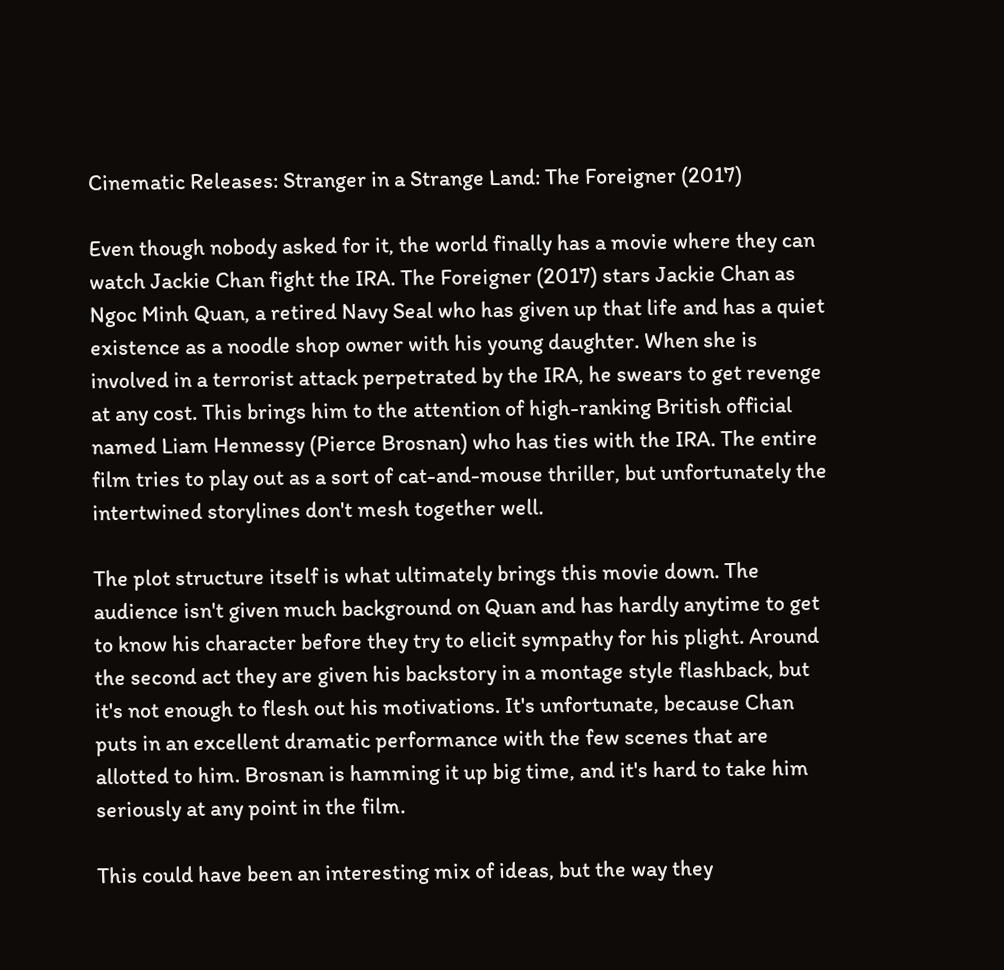Cinematic Releases: Stranger in a Strange Land: The Foreigner (2017)

Even though nobody asked for it, the world finally has a movie where they can watch Jackie Chan fight the IRA. The Foreigner (2017) stars Jackie Chan as Ngoc Minh Quan, a retired Navy Seal who has given up that life and has a quiet existence as a noodle shop owner with his young daughter. When she is involved in a terrorist attack perpetrated by the IRA, he swears to get revenge at any cost. This brings him to the attention of high-ranking British official named Liam Hennessy (Pierce Brosnan) who has ties with the IRA. The entire film tries to play out as a sort of cat-and-mouse thriller, but unfortunately the intertwined storylines don't mesh together well.

The plot structure itself is what ultimately brings this movie down. The audience isn't given much background on Quan and has hardly anytime to get to know his character before they try to elicit sympathy for his plight. Around the second act they are given his backstory in a montage style flashback, but it's not enough to flesh out his motivations. It's unfortunate, because Chan puts in an excellent dramatic performance with the few scenes that are allotted to him. Brosnan is hamming it up big time, and it's hard to take him seriously at any point in the film.

This could have been an interesting mix of ideas, but the way they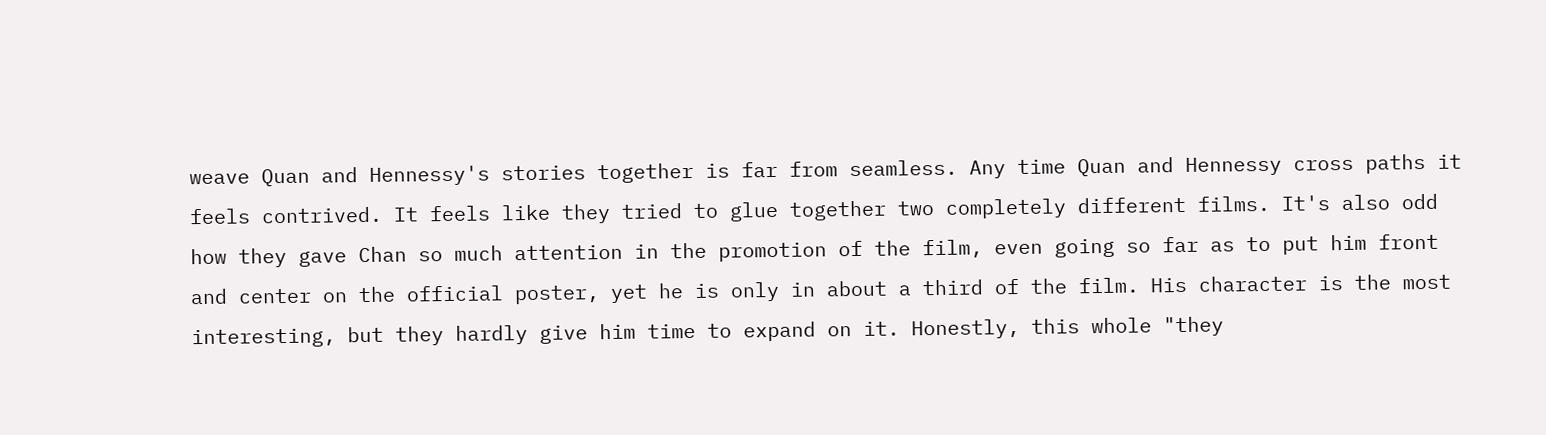weave Quan and Hennessy's stories together is far from seamless. Any time Quan and Hennessy cross paths it feels contrived. It feels like they tried to glue together two completely different films. It's also odd how they gave Chan so much attention in the promotion of the film, even going so far as to put him front and center on the official poster, yet he is only in about a third of the film. His character is the most interesting, but they hardly give him time to expand on it. Honestly, this whole "they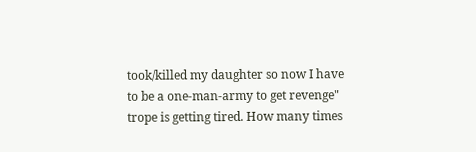took/killed my daughter so now I have to be a one-man-army to get revenge" trope is getting tired. How many times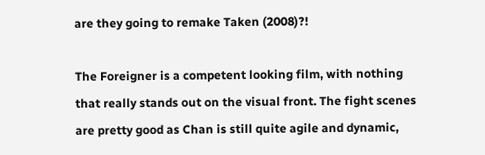are they going to remake Taken (2008)?!

The Foreigner is a competent looking film, with nothing that really stands out on the visual front. The fight scenes are pretty good as Chan is still quite agile and dynamic,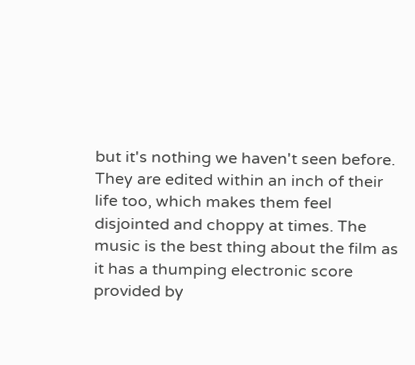but it's nothing we haven't seen before. They are edited within an inch of their life too, which makes them feel disjointed and choppy at times. The music is the best thing about the film as it has a thumping electronic score provided by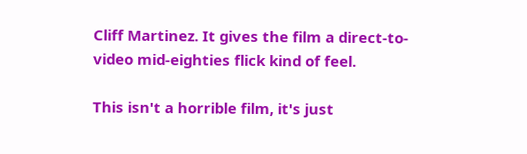Cliff Martinez. It gives the film a direct-to-video mid-eighties flick kind of feel.

This isn't a horrible film, it's just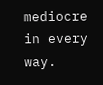mediocre in every way.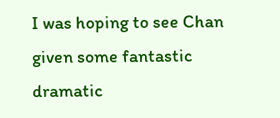I was hoping to see Chan given some fantastic dramatic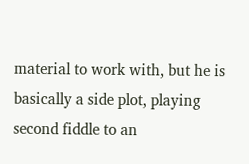material to work with, but he is basically a side plot, playing second fiddle to an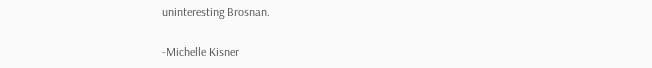uninteresting Brosnan.

-Michelle Kisner